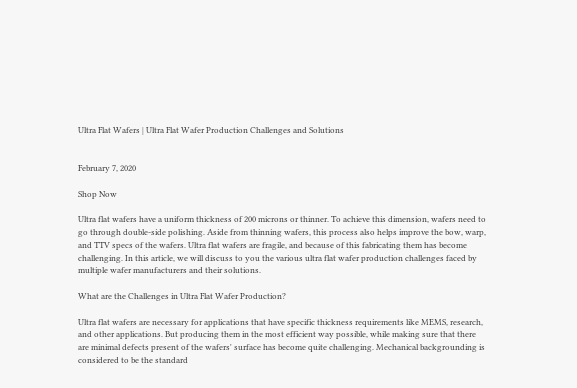Ultra Flat Wafers | Ultra Flat Wafer Production Challenges and Solutions


February 7, 2020

Shop Now

Ultra flat wafers have a uniform thickness of 200 microns or thinner. To achieve this dimension, wafers need to go through double-side polishing. Aside from thinning wafers, this process also helps improve the bow, warp, and TTV specs of the wafers. Ultra flat wafers are fragile, and because of this fabricating them has become challenging. In this article, we will discuss to you the various ultra flat wafer production challenges faced by multiple wafer manufacturers and their solutions.

What are the Challenges in Ultra Flat Wafer Production?

Ultra flat wafers are necessary for applications that have specific thickness requirements like MEMS, research, and other applications. But producing them in the most efficient way possible, while making sure that there are minimal defects present of the wafers' surface has become quite challenging. Mechanical backgrounding is considered to be the standard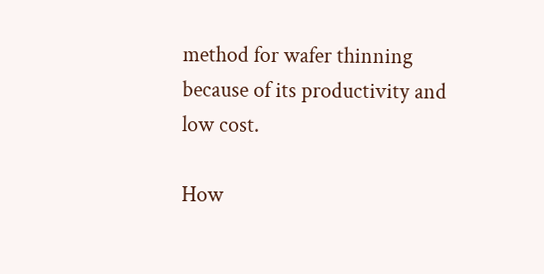method for wafer thinning because of its productivity and low cost.

How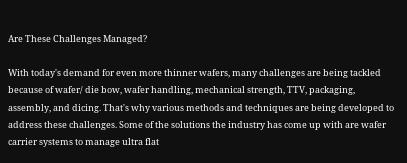Are These Challenges Managed?

With today's demand for even more thinner wafers, many challenges are being tackled because of wafer/ die bow, wafer handling, mechanical strength, TTV, packaging, assembly, and dicing. That's why various methods and techniques are being developed to address these challenges. Some of the solutions the industry has come up with are wafer carrier systems to manage ultra flat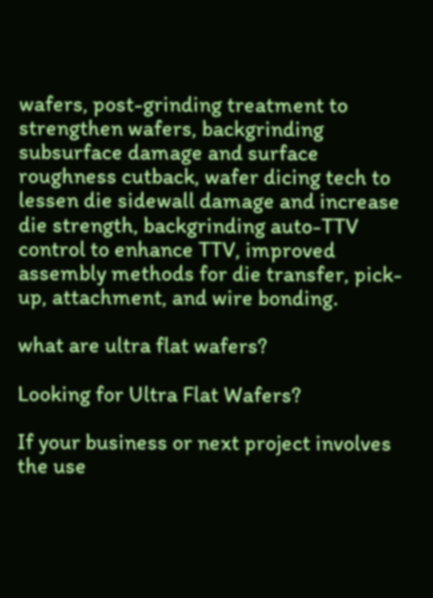wafers, post-grinding treatment to strengthen wafers, backgrinding subsurface damage and surface roughness cutback, wafer dicing tech to lessen die sidewall damage and increase die strength, backgrinding auto-TTV control to enhance TTV, improved assembly methods for die transfer, pick-up, attachment, and wire bonding.

what are ultra flat wafers?

Looking for Ultra Flat Wafers?

If your business or next project involves the use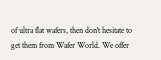of ultra flat wafers, then don't hesitate to get them from Wafer World. We offer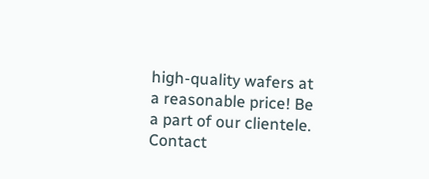high-quality wafers at a reasonable price! Be a part of our clientele. Contact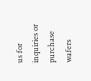us for inquiries or purchase wafers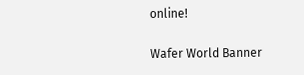online!

Wafer World Banner